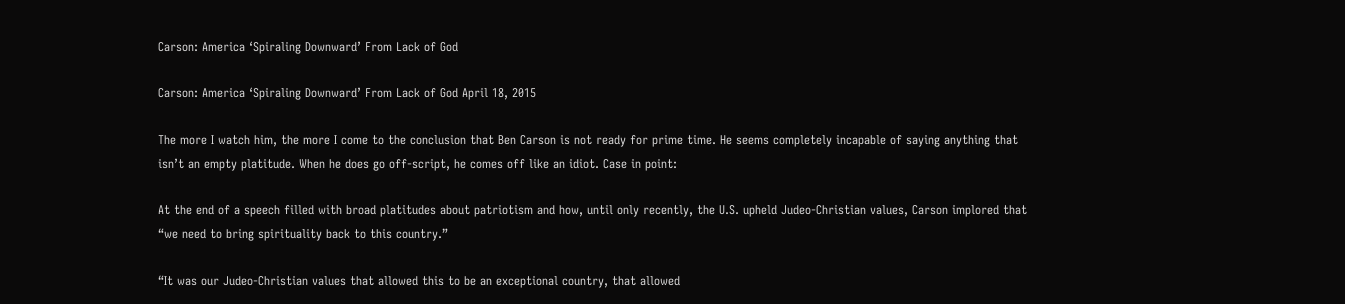Carson: America ‘Spiraling Downward’ From Lack of God

Carson: America ‘Spiraling Downward’ From Lack of God April 18, 2015

The more I watch him, the more I come to the conclusion that Ben Carson is not ready for prime time. He seems completely incapable of saying anything that isn’t an empty platitude. When he does go off-script, he comes off like an idiot. Case in point:

At the end of a speech filled with broad platitudes about patriotism and how, until only recently, the U.S. upheld Judeo-Christian values, Carson implored that “we need to bring spirituality back to this country.”

“It was our Judeo-Christian values that allowed this to be an exceptional country, that allowed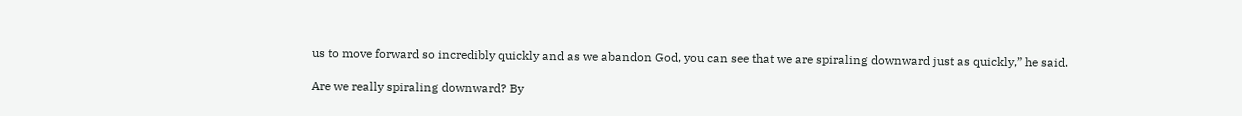us to move forward so incredibly quickly and as we abandon God, you can see that we are spiraling downward just as quickly,” he said.

Are we really spiraling downward? By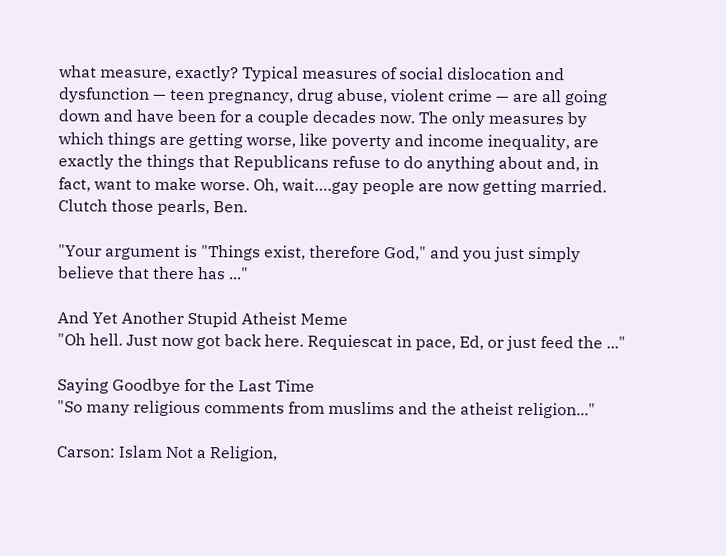what measure, exactly? Typical measures of social dislocation and dysfunction — teen pregnancy, drug abuse, violent crime — are all going down and have been for a couple decades now. The only measures by which things are getting worse, like poverty and income inequality, are exactly the things that Republicans refuse to do anything about and, in fact, want to make worse. Oh, wait….gay people are now getting married. Clutch those pearls, Ben.

"Your argument is "Things exist, therefore God," and you just simply believe that there has ..."

And Yet Another Stupid Atheist Meme
"Oh hell. Just now got back here. Requiescat in pace, Ed, or just feed the ..."

Saying Goodbye for the Last Time
"So many religious comments from muslims and the atheist religion..."

Carson: Islam Not a Religion,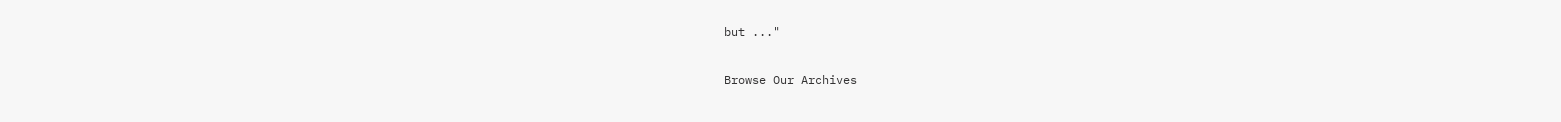but ..."

Browse Our Archives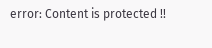error: Content is protected !!